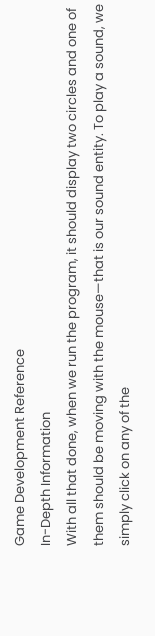Game Development Reference
In-Depth Information
With all that done, when we run the program, it should display two circles and one of
them should be moving with the mouse—that is our sound entity. To play a sound, we
simply click on any of the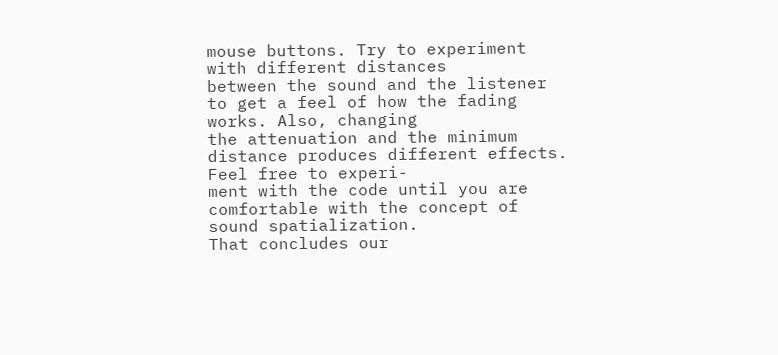mouse buttons. Try to experiment with different distances
between the sound and the listener to get a feel of how the fading works. Also, changing
the attenuation and the minimum distance produces different effects. Feel free to experi-
ment with the code until you are comfortable with the concept of sound spatialization.
That concludes our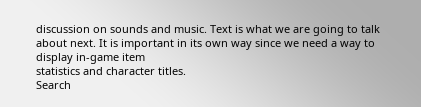discussion on sounds and music. Text is what we are going to talk
about next. It is important in its own way since we need a way to display in-game item
statistics and character titles.
Search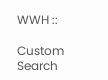WWH ::

Custom Search